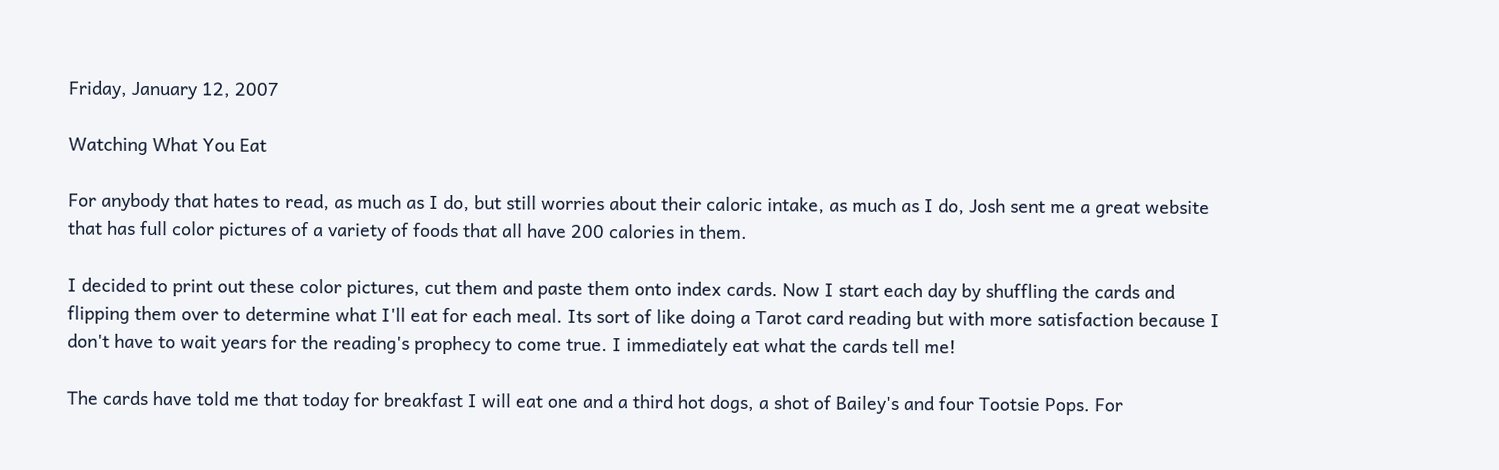Friday, January 12, 2007

Watching What You Eat

For anybody that hates to read, as much as I do, but still worries about their caloric intake, as much as I do, Josh sent me a great website that has full color pictures of a variety of foods that all have 200 calories in them.

I decided to print out these color pictures, cut them and paste them onto index cards. Now I start each day by shuffling the cards and flipping them over to determine what I'll eat for each meal. Its sort of like doing a Tarot card reading but with more satisfaction because I don't have to wait years for the reading's prophecy to come true. I immediately eat what the cards tell me!

The cards have told me that today for breakfast I will eat one and a third hot dogs, a shot of Bailey's and four Tootsie Pops. For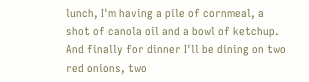lunch, I'm having a pile of cornmeal, a shot of canola oil and a bowl of ketchup. And finally for dinner I'll be dining on two red onions, two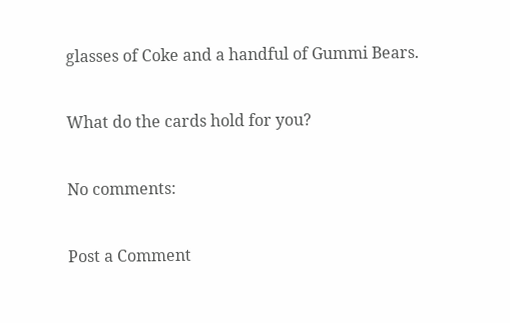glasses of Coke and a handful of Gummi Bears.

What do the cards hold for you?

No comments:

Post a Comment